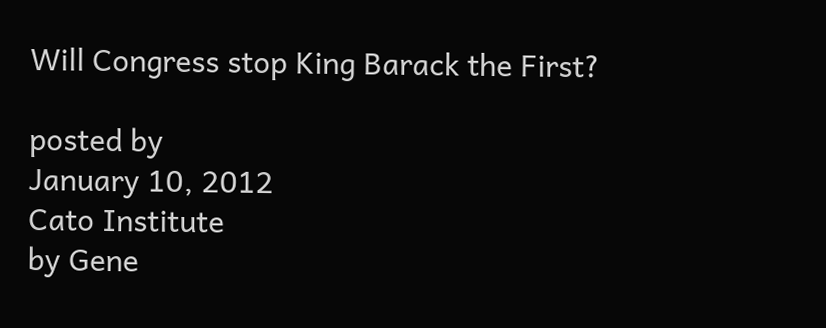Will Congress stop King Barack the First?

posted by
January 10, 2012
Cato Institute
by Gene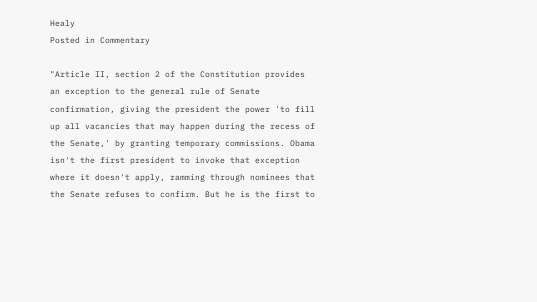Healy
Posted in Commentary

"Article II, section 2 of the Constitution provides an exception to the general rule of Senate confirmation, giving the president the power 'to fill up all vacancies that may happen during the recess of the Senate,' by granting temporary commissions. Obama isn't the first president to invoke that exception where it doesn't apply, ramming through nominees that the Senate refuses to confirm. But he is the first to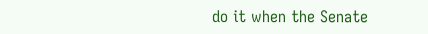do it when the Senate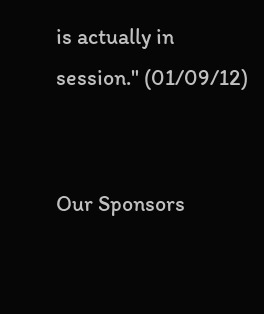is actually in session." (01/09/12)


Our Sponsors